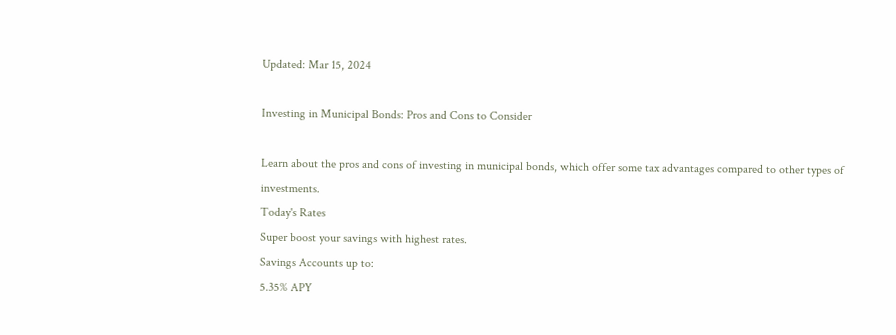Updated: Mar 15, 2024

Investing in Municipal Bonds: Pros and Cons to Consider

Learn about the pros and cons of investing in municipal bonds, which offer some tax advantages compared to other types of investments.
Today's Rates
Super boost your savings with highest rates.
Savings Accounts up to:
5.35% APY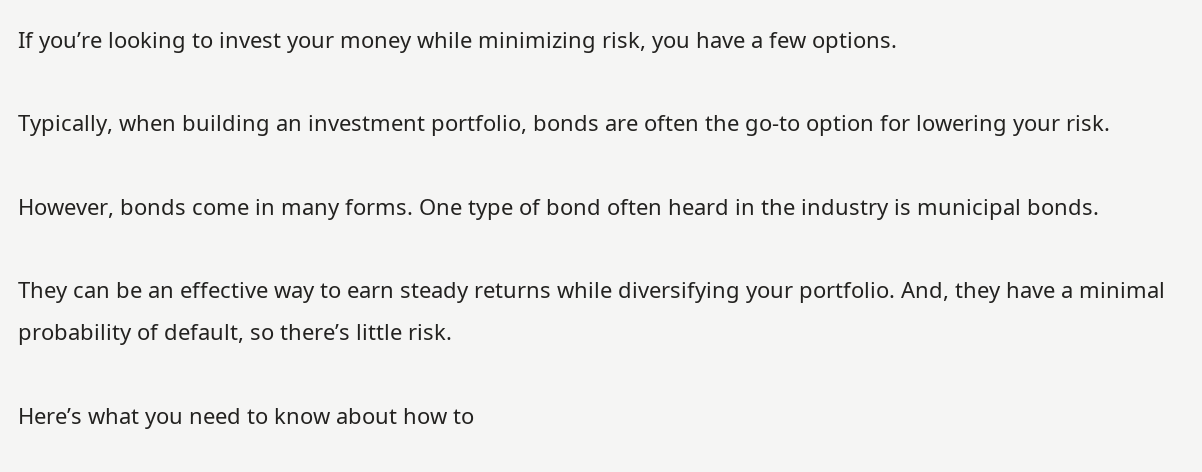If you’re looking to invest your money while minimizing risk, you have a few options.

Typically, when building an investment portfolio, bonds are often the go-to option for lowering your risk.

However, bonds come in many forms. One type of bond often heard in the industry is municipal bonds.

They can be an effective way to earn steady returns while diversifying your portfolio. And, they have a minimal probability of default, so there’s little risk.

Here’s what you need to know about how to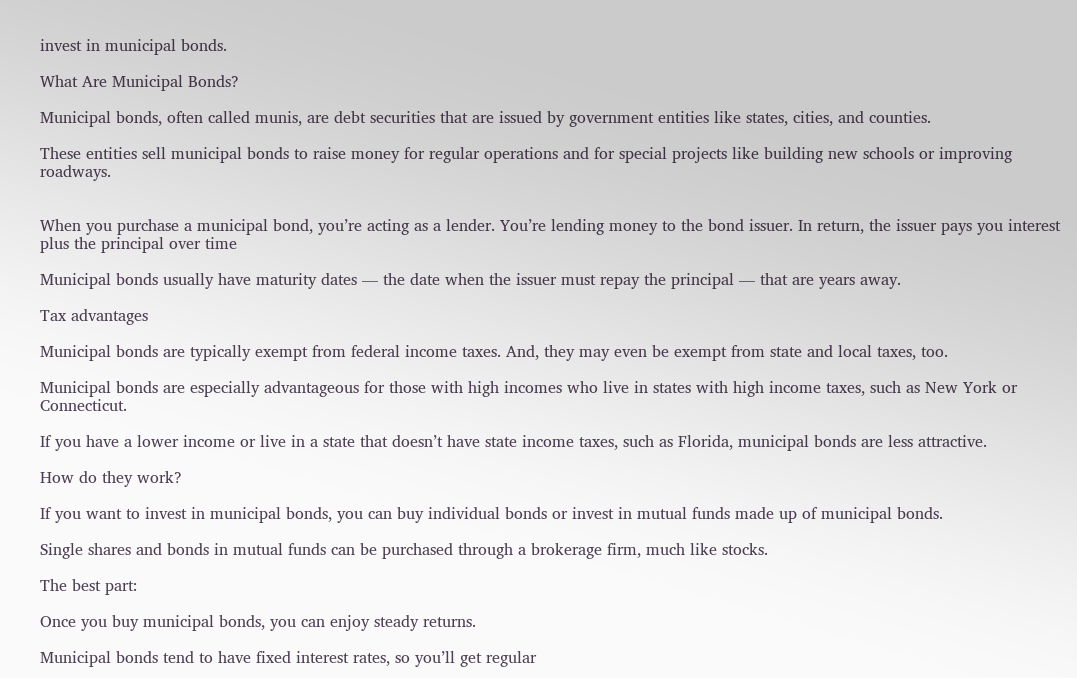invest in municipal bonds.

What Are Municipal Bonds?

Municipal bonds, often called munis, are debt securities that are issued by government entities like states, cities, and counties.

These entities sell municipal bonds to raise money for regular operations and for special projects like building new schools or improving roadways.


When you purchase a municipal bond, you’re acting as a lender. You’re lending money to the bond issuer. In return, the issuer pays you interest plus the principal over time

Municipal bonds usually have maturity dates — the date when the issuer must repay the principal — that are years away.

Tax advantages

Municipal bonds are typically exempt from federal income taxes. And, they may even be exempt from state and local taxes, too.

Municipal bonds are especially advantageous for those with high incomes who live in states with high income taxes, such as New York or Connecticut.

If you have a lower income or live in a state that doesn’t have state income taxes, such as Florida, municipal bonds are less attractive.

How do they work?

If you want to invest in municipal bonds, you can buy individual bonds or invest in mutual funds made up of municipal bonds.

Single shares and bonds in mutual funds can be purchased through a brokerage firm, much like stocks.

The best part:

Once you buy municipal bonds, you can enjoy steady returns.

Municipal bonds tend to have fixed interest rates, so you’ll get regular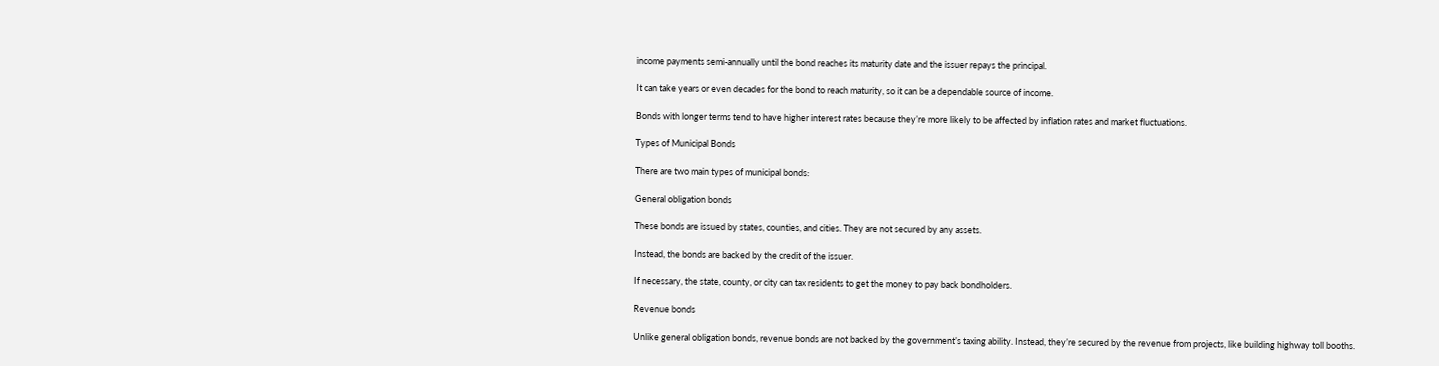income payments semi-annually until the bond reaches its maturity date and the issuer repays the principal.

It can take years or even decades for the bond to reach maturity, so it can be a dependable source of income.

Bonds with longer terms tend to have higher interest rates because they’re more likely to be affected by inflation rates and market fluctuations.

Types of Municipal Bonds

There are two main types of municipal bonds:

General obligation bonds

These bonds are issued by states, counties, and cities. They are not secured by any assets.

Instead, the bonds are backed by the credit of the issuer.

If necessary, the state, county, or city can tax residents to get the money to pay back bondholders.

Revenue bonds

Unlike general obligation bonds, revenue bonds are not backed by the government’s taxing ability. Instead, they’re secured by the revenue from projects, like building highway toll booths.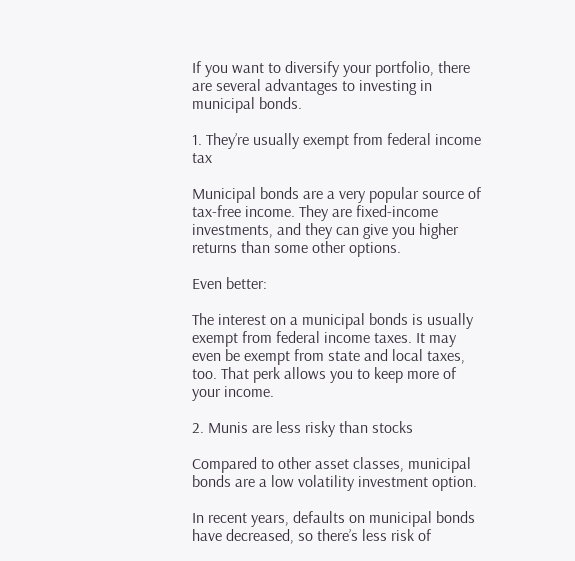If you want to diversify your portfolio, there are several advantages to investing in municipal bonds.

1. They’re usually exempt from federal income tax

Municipal bonds are a very popular source of tax-free income. They are fixed-income investments, and they can give you higher returns than some other options.

Even better:

The interest on a municipal bonds is usually exempt from federal income taxes. It may even be exempt from state and local taxes, too. That perk allows you to keep more of your income.

2. Munis are less risky than stocks

Compared to other asset classes, municipal bonds are a low volatility investment option.

In recent years, defaults on municipal bonds have decreased, so there’s less risk of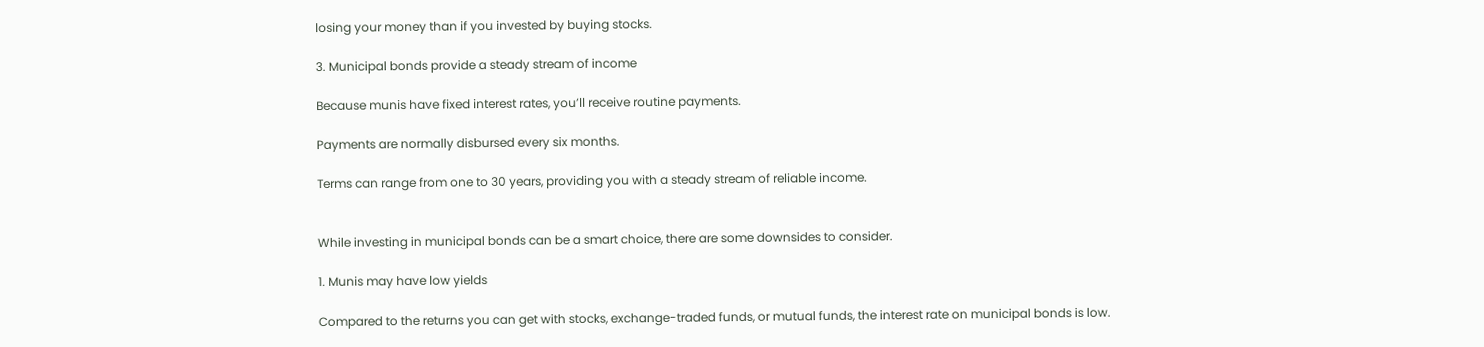losing your money than if you invested by buying stocks.

3. Municipal bonds provide a steady stream of income

Because munis have fixed interest rates, you’ll receive routine payments.

Payments are normally disbursed every six months.

Terms can range from one to 30 years, providing you with a steady stream of reliable income.


While investing in municipal bonds can be a smart choice, there are some downsides to consider.

1. Munis may have low yields

Compared to the returns you can get with stocks, exchange-traded funds, or mutual funds, the interest rate on municipal bonds is low.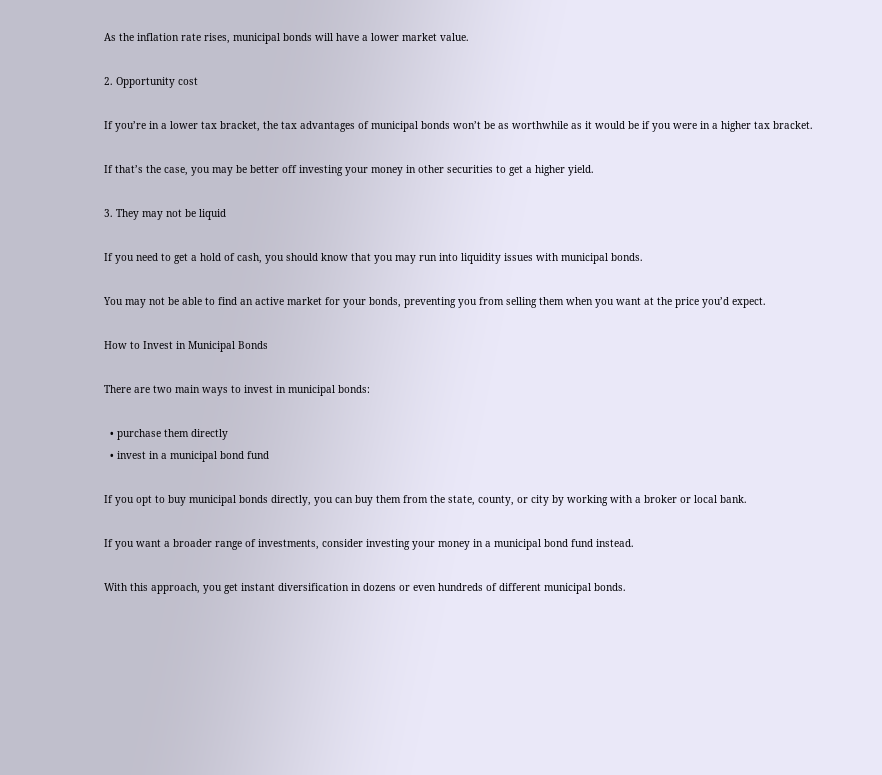As the inflation rate rises, municipal bonds will have a lower market value.

2. Opportunity cost

If you’re in a lower tax bracket, the tax advantages of municipal bonds won’t be as worthwhile as it would be if you were in a higher tax bracket.

If that’s the case, you may be better off investing your money in other securities to get a higher yield.

3. They may not be liquid

If you need to get a hold of cash, you should know that you may run into liquidity issues with municipal bonds.

You may not be able to find an active market for your bonds, preventing you from selling them when you want at the price you’d expect.

How to Invest in Municipal Bonds

There are two main ways to invest in municipal bonds:

  • purchase them directly
  • invest in a municipal bond fund

If you opt to buy municipal bonds directly, you can buy them from the state, county, or city by working with a broker or local bank.

If you want a broader range of investments, consider investing your money in a municipal bond fund instead.

With this approach, you get instant diversification in dozens or even hundreds of different municipal bonds.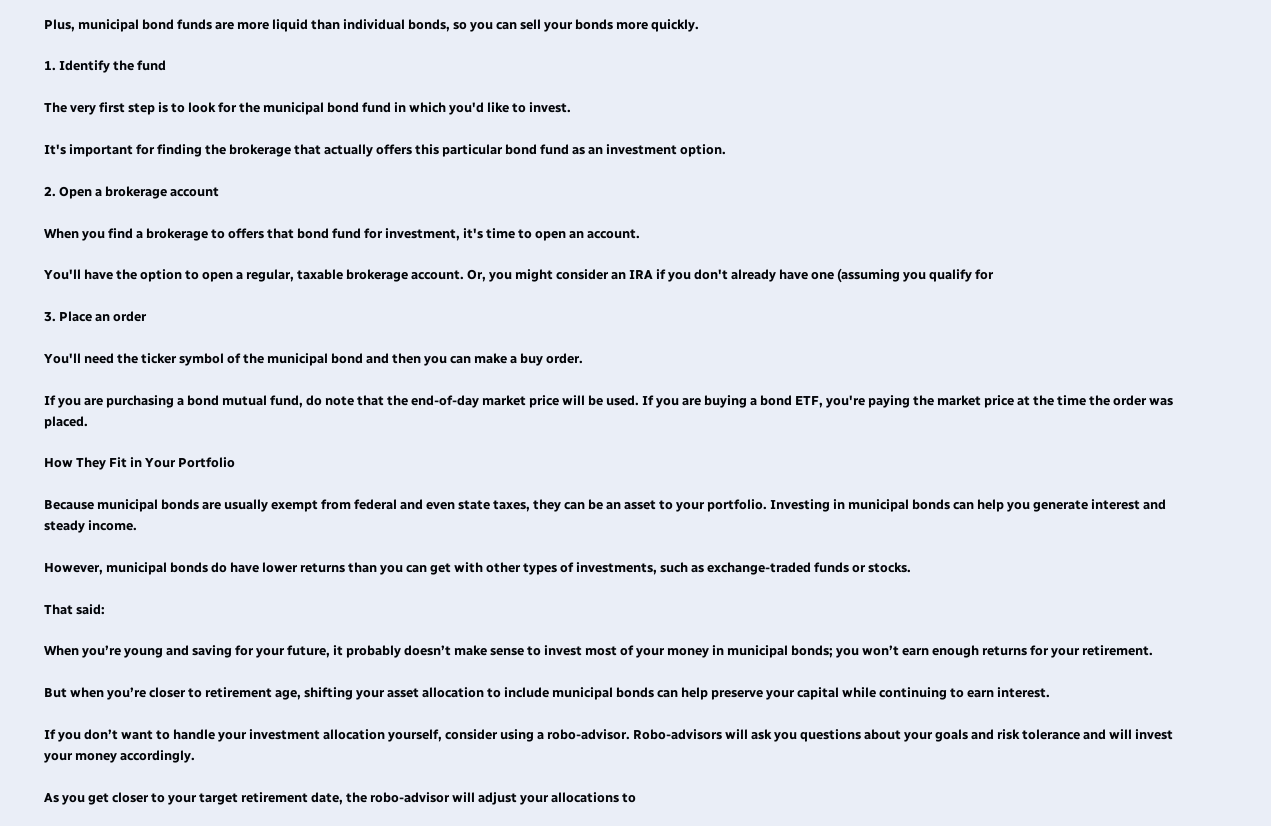Plus, municipal bond funds are more liquid than individual bonds, so you can sell your bonds more quickly.

1. Identify the fund

The very first step is to look for the municipal bond fund in which you'd like to invest.

It's important for finding the brokerage that actually offers this particular bond fund as an investment option.

2. Open a brokerage account

When you find a brokerage to offers that bond fund for investment, it's time to open an account.

You'll have the option to open a regular, taxable brokerage account. Or, you might consider an IRA if you don't already have one (assuming you qualify for

3. Place an order

You'll need the ticker symbol of the municipal bond and then you can make a buy order.

If you are purchasing a bond mutual fund, do note that the end-of-day market price will be used. If you are buying a bond ETF, you're paying the market price at the time the order was placed.

How They Fit in Your Portfolio

Because municipal bonds are usually exempt from federal and even state taxes, they can be an asset to your portfolio. Investing in municipal bonds can help you generate interest and steady income.

However, municipal bonds do have lower returns than you can get with other types of investments, such as exchange-traded funds or stocks.

That said:

When you’re young and saving for your future, it probably doesn’t make sense to invest most of your money in municipal bonds; you won’t earn enough returns for your retirement.

But when you’re closer to retirement age, shifting your asset allocation to include municipal bonds can help preserve your capital while continuing to earn interest.

If you don’t want to handle your investment allocation yourself, consider using a robo-advisor. Robo-advisors will ask you questions about your goals and risk tolerance and will invest your money accordingly.

As you get closer to your target retirement date, the robo-advisor will adjust your allocations to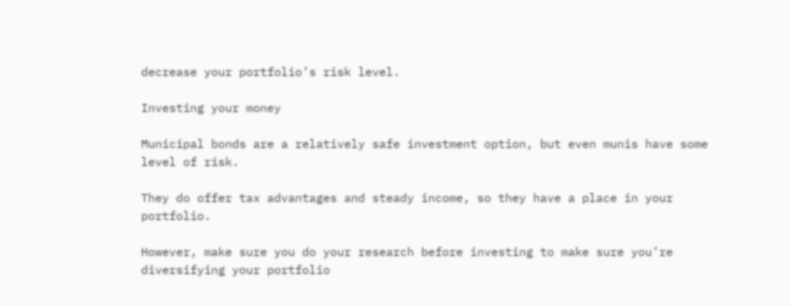decrease your portfolio’s risk level.

Investing your money

Municipal bonds are a relatively safe investment option, but even munis have some level of risk.

They do offer tax advantages and steady income, so they have a place in your portfolio.

However, make sure you do your research before investing to make sure you’re diversifying your portfolio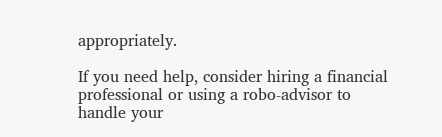appropriately.

If you need help, consider hiring a financial professional or using a robo-advisor to handle your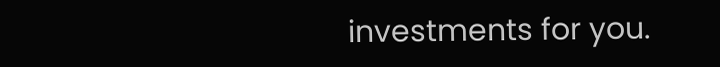investments for you.